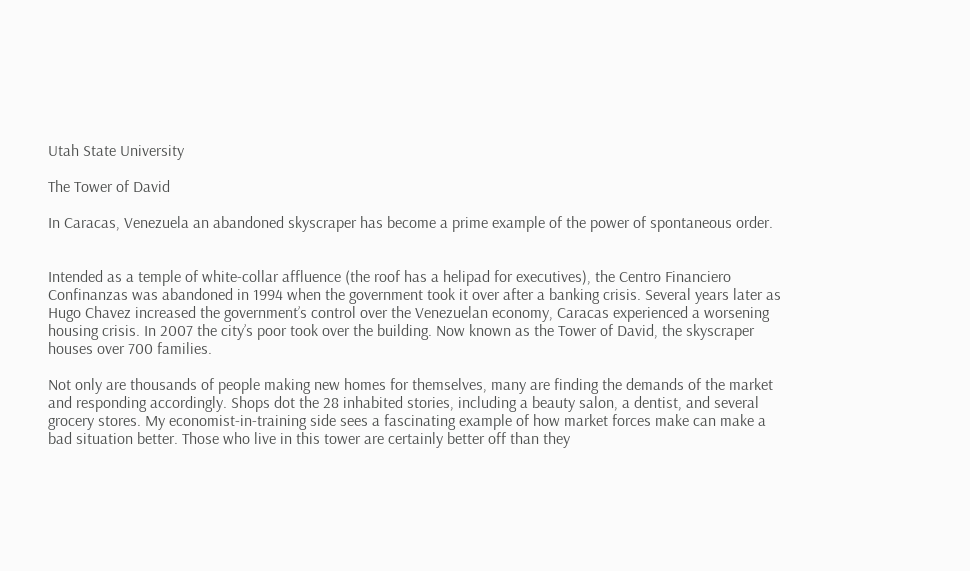Utah State University

The Tower of David

In Caracas, Venezuela an abandoned skyscraper has become a prime example of the power of spontaneous order.


Intended as a temple of white-collar affluence (the roof has a helipad for executives), the Centro Financiero Confinanzas was abandoned in 1994 when the government took it over after a banking crisis. Several years later as Hugo Chavez increased the government’s control over the Venezuelan economy, Caracas experienced a worsening housing crisis. In 2007 the city’s poor took over the building. Now known as the Tower of David, the skyscraper houses over 700 families.

Not only are thousands of people making new homes for themselves, many are finding the demands of the market and responding accordingly. Shops dot the 28 inhabited stories, including a beauty salon, a dentist, and several grocery stores. My economist-in-training side sees a fascinating example of how market forces make can make a bad situation better. Those who live in this tower are certainly better off than they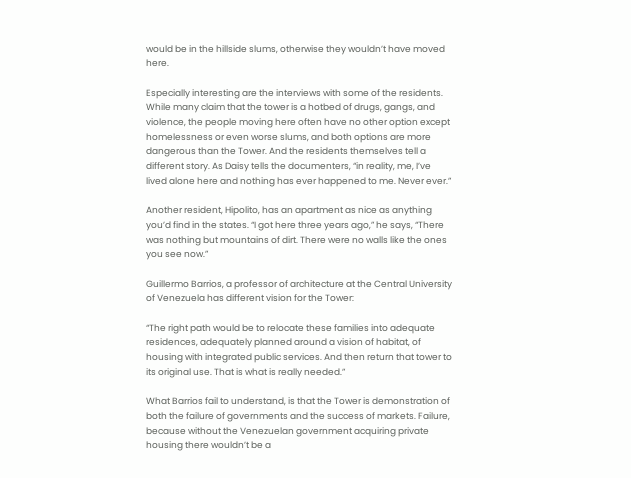would be in the hillside slums, otherwise they wouldn’t have moved here.

Especially interesting are the interviews with some of the residents.  While many claim that the tower is a hotbed of drugs, gangs, and violence, the people moving here often have no other option except homelessness or even worse slums, and both options are more dangerous than the Tower. And the residents themselves tell a different story. As Daisy tells the documenters, “in reality, me, I’ve lived alone here and nothing has ever happened to me. Never ever.”

Another resident, Hipolito, has an apartment as nice as anything you’d find in the states. “I got here three years ago,” he says, “There was nothing but mountains of dirt. There were no walls like the ones you see now.”

Guillermo Barrios, a professor of architecture at the Central University of Venezuela has different vision for the Tower:

“The right path would be to relocate these families into adequate residences, adequately planned around a vision of habitat, of housing with integrated public services. And then return that tower to its original use. That is what is really needed.”

What Barrios fail to understand, is that the Tower is demonstration of both the failure of governments and the success of markets. Failure, because without the Venezuelan government acquiring private housing there wouldn’t be a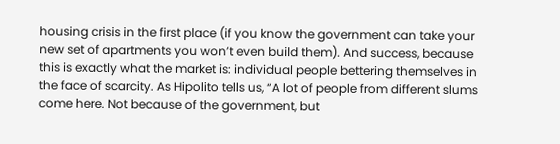housing crisis in the first place (if you know the government can take your new set of apartments you won’t even build them). And success, because this is exactly what the market is: individual people bettering themselves in the face of scarcity. As Hipolito tells us, “A lot of people from different slums come here. Not because of the government, but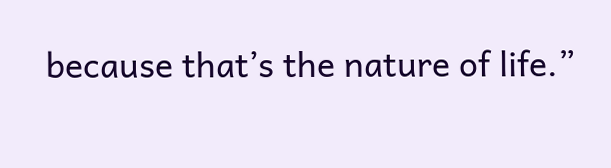because that’s the nature of life.”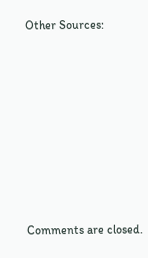Other Sources:








Comments are closed.